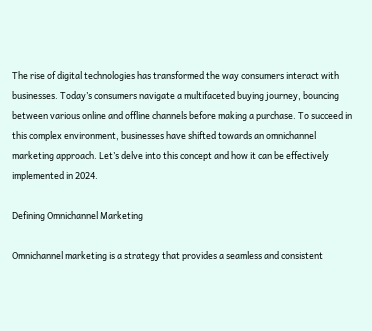The rise of digital technologies has transformed the way consumers interact with businesses. Today’s consumers navigate a multifaceted buying journey, bouncing between various online and offline channels before making a purchase. To succeed in this complex environment, businesses have shifted towards an omnichannel marketing approach. Let’s delve into this concept and how it can be effectively implemented in 2024.

Defining Omnichannel Marketing

Omnichannel marketing is a strategy that provides a seamless and consistent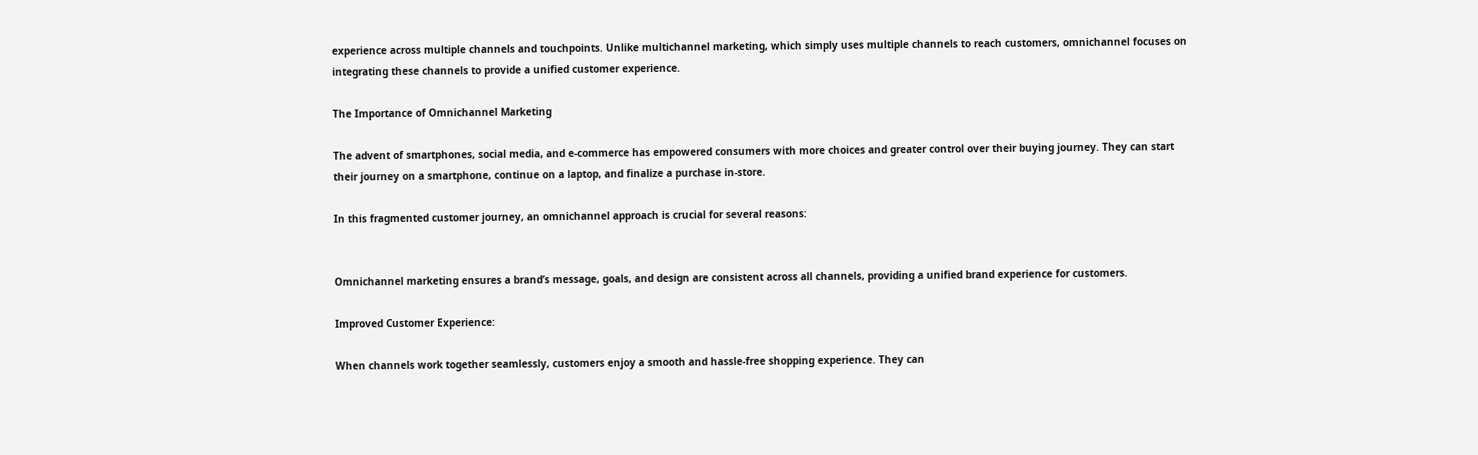experience across multiple channels and touchpoints. Unlike multichannel marketing, which simply uses multiple channels to reach customers, omnichannel focuses on integrating these channels to provide a unified customer experience.

The Importance of Omnichannel Marketing

The advent of smartphones, social media, and e-commerce has empowered consumers with more choices and greater control over their buying journey. They can start their journey on a smartphone, continue on a laptop, and finalize a purchase in-store.

In this fragmented customer journey, an omnichannel approach is crucial for several reasons:


Omnichannel marketing ensures a brand’s message, goals, and design are consistent across all channels, providing a unified brand experience for customers.

Improved Customer Experience:

When channels work together seamlessly, customers enjoy a smooth and hassle-free shopping experience. They can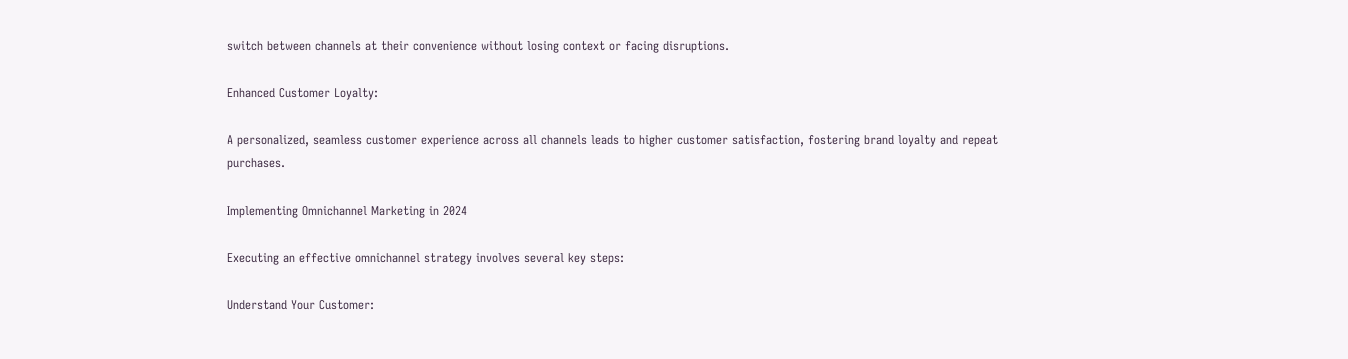switch between channels at their convenience without losing context or facing disruptions.

Enhanced Customer Loyalty:

A personalized, seamless customer experience across all channels leads to higher customer satisfaction, fostering brand loyalty and repeat purchases.

Implementing Omnichannel Marketing in 2024

Executing an effective omnichannel strategy involves several key steps:

Understand Your Customer: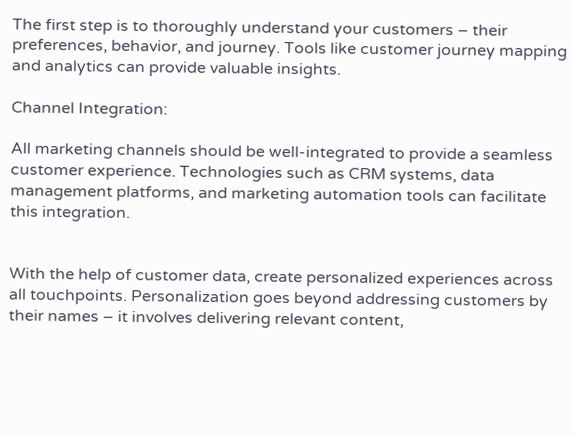The first step is to thoroughly understand your customers – their preferences, behavior, and journey. Tools like customer journey mapping and analytics can provide valuable insights.

Channel Integration:

All marketing channels should be well-integrated to provide a seamless customer experience. Technologies such as CRM systems, data management platforms, and marketing automation tools can facilitate this integration.


With the help of customer data, create personalized experiences across all touchpoints. Personalization goes beyond addressing customers by their names – it involves delivering relevant content,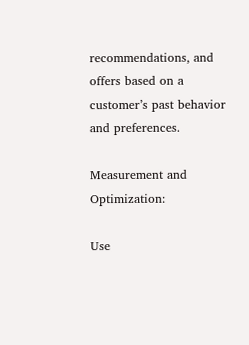recommendations, and offers based on a customer’s past behavior and preferences.

Measurement and Optimization:

Use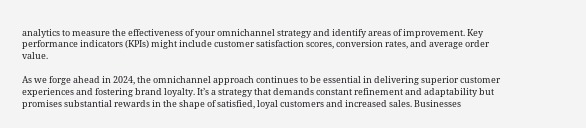analytics to measure the effectiveness of your omnichannel strategy and identify areas of improvement. Key performance indicators (KPIs) might include customer satisfaction scores, conversion rates, and average order value.

As we forge ahead in 2024, the omnichannel approach continues to be essential in delivering superior customer experiences and fostering brand loyalty. It’s a strategy that demands constant refinement and adaptability but promises substantial rewards in the shape of satisfied, loyal customers and increased sales. Businesses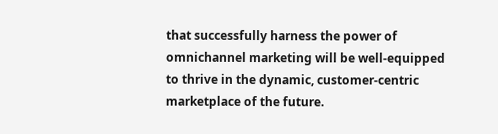that successfully harness the power of omnichannel marketing will be well-equipped to thrive in the dynamic, customer-centric marketplace of the future.